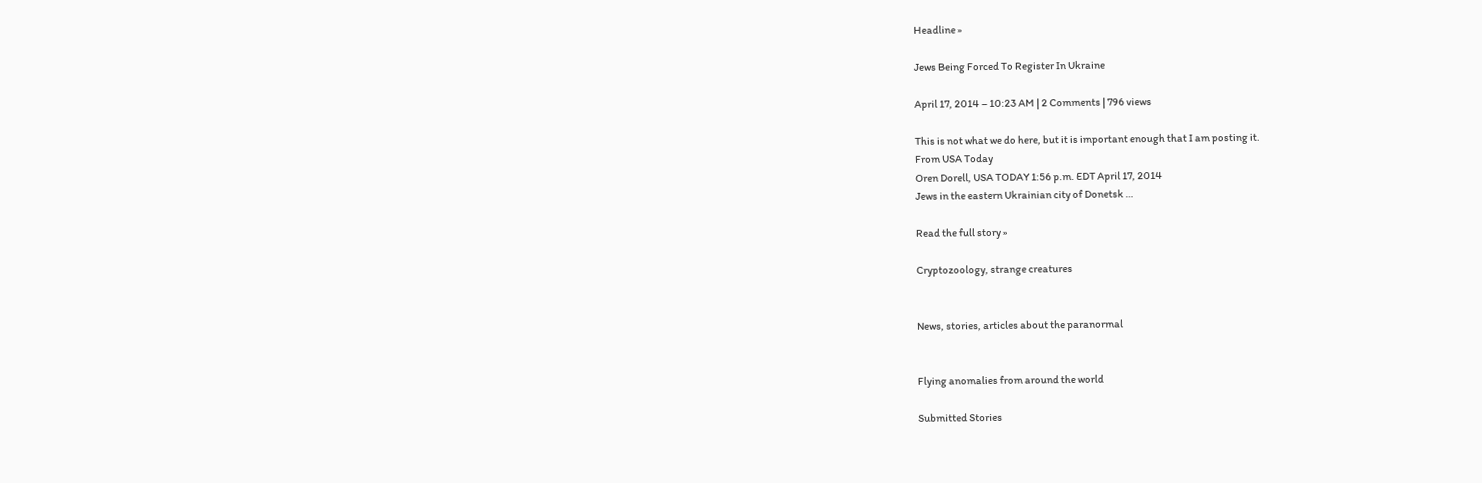Headline »

Jews Being Forced To Register In Ukraine

April 17, 2014 – 10:23 AM | 2 Comments | 796 views

This is not what we do here, but it is important enough that I am posting it.
From USA Today
Oren Dorell, USA TODAY 1:56 p.m. EDT April 17, 2014
Jews in the eastern Ukrainian city of Donetsk …

Read the full story »

Cryptozoology, strange creatures


News, stories, articles about the paranormal


Flying anomalies from around the world

Submitted Stories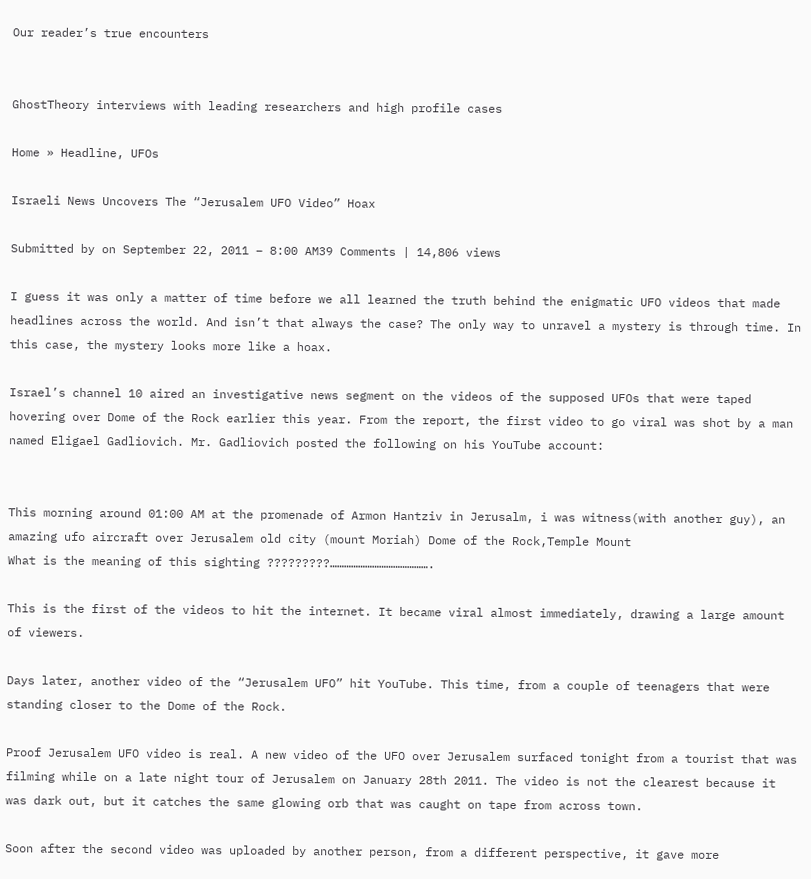Our reader’s true encounters


GhostTheory interviews with leading researchers and high profile cases

Home » Headline, UFOs

Israeli News Uncovers The “Jerusalem UFO Video” Hoax

Submitted by on September 22, 2011 – 8:00 AM39 Comments | 14,806 views

I guess it was only a matter of time before we all learned the truth behind the enigmatic UFO videos that made headlines across the world. And isn’t that always the case? The only way to unravel a mystery is through time. In this case, the mystery looks more like a hoax.

Israel’s channel 10 aired an investigative news segment on the videos of the supposed UFOs that were taped hovering over Dome of the Rock earlier this year. From the report, the first video to go viral was shot by a man named Eligael Gadliovich. Mr. Gadliovich posted the following on his YouTube account:


This morning around 01:00 AM at the promenade of Armon Hantziv in Jerusalm, i was witness(with another guy), an amazing ufo aircraft over Jerusalem old city (mount Moriah) Dome of the Rock,Temple Mount
What is the meaning of this sighting ?????????…………………………………….

This is the first of the videos to hit the internet. It became viral almost immediately, drawing a large amount of viewers.

Days later, another video of the “Jerusalem UFO” hit YouTube. This time, from a couple of teenagers that were standing closer to the Dome of the Rock.

Proof Jerusalem UFO video is real. A new video of the UFO over Jerusalem surfaced tonight from a tourist that was filming while on a late night tour of Jerusalem on January 28th 2011. The video is not the clearest because it was dark out, but it catches the same glowing orb that was caught on tape from across town.

Soon after the second video was uploaded by another person, from a different perspective, it gave more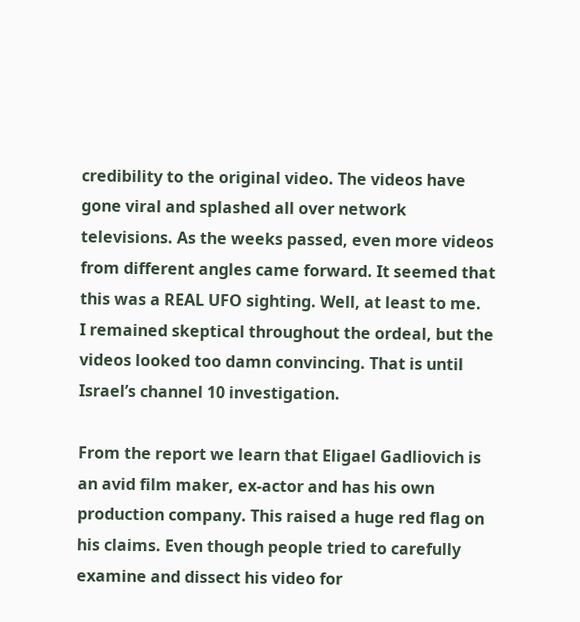credibility to the original video. The videos have gone viral and splashed all over network televisions. As the weeks passed, even more videos from different angles came forward. It seemed that this was a REAL UFO sighting. Well, at least to me.
I remained skeptical throughout the ordeal, but the videos looked too damn convincing. That is until Israel’s channel 10 investigation.

From the report we learn that Eligael Gadliovich is an avid film maker, ex-actor and has his own production company. This raised a huge red flag on his claims. Even though people tried to carefully examine and dissect his video for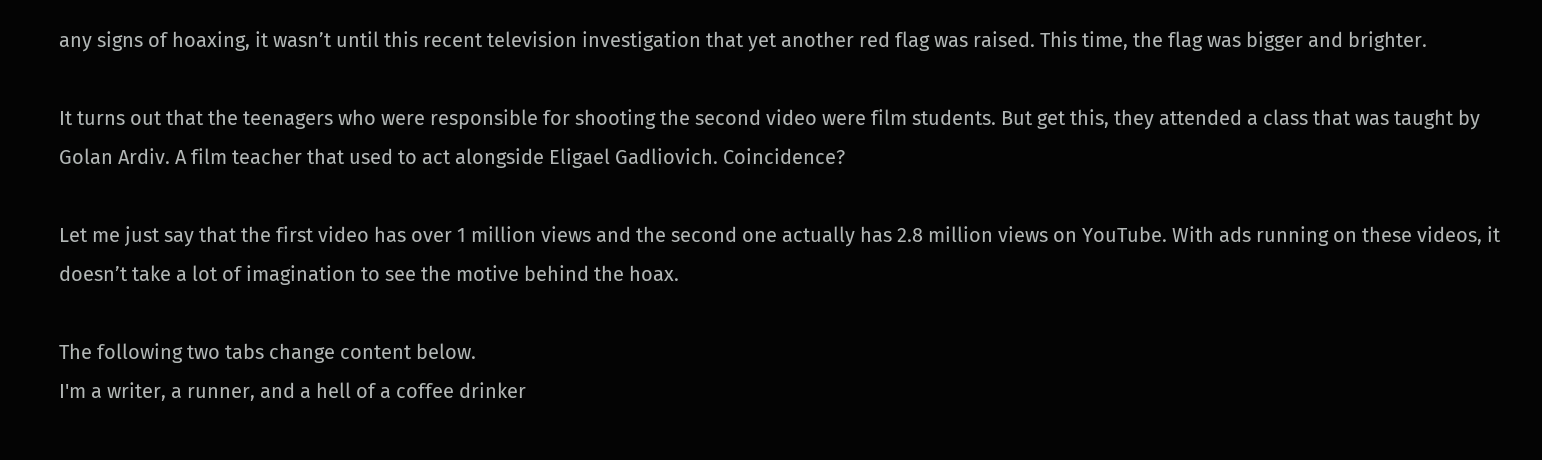any signs of hoaxing, it wasn’t until this recent television investigation that yet another red flag was raised. This time, the flag was bigger and brighter.

It turns out that the teenagers who were responsible for shooting the second video were film students. But get this, they attended a class that was taught by Golan Ardiv. A film teacher that used to act alongside Eligael Gadliovich. Coincidence?

Let me just say that the first video has over 1 million views and the second one actually has 2.8 million views on YouTube. With ads running on these videos, it doesn’t take a lot of imagination to see the motive behind the hoax.

The following two tabs change content below.
I'm a writer, a runner, and a hell of a coffee drinker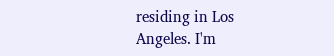residing in Los Angeles. I'm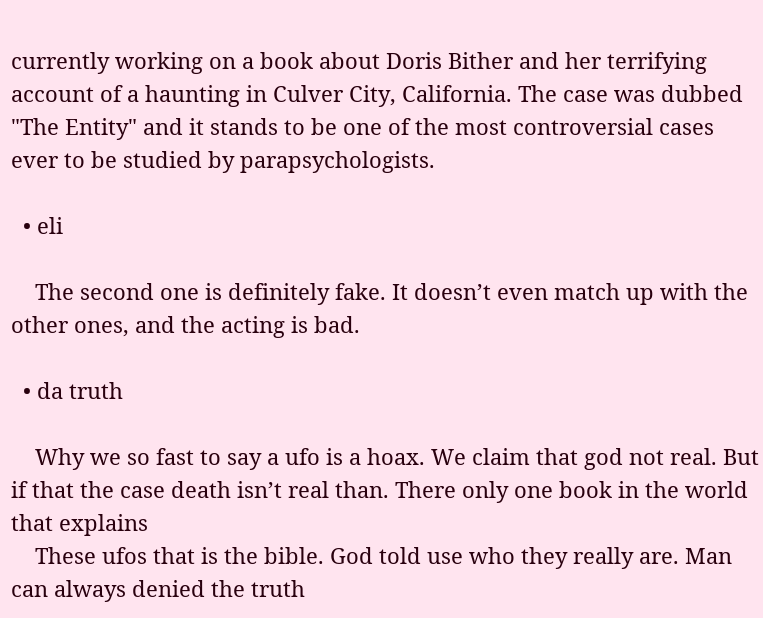currently working on a book about Doris Bither and her terrifying account of a haunting in Culver City, California. The case was dubbed "The Entity" and it stands to be one of the most controversial cases ever to be studied by parapsychologists.

  • eli

    The second one is definitely fake. It doesn’t even match up with the other ones, and the acting is bad.

  • da truth

    Why we so fast to say a ufo is a hoax. We claim that god not real. But if that the case death isn’t real than. There only one book in the world that explains
    These ufos that is the bible. God told use who they really are. Man can always denied the truth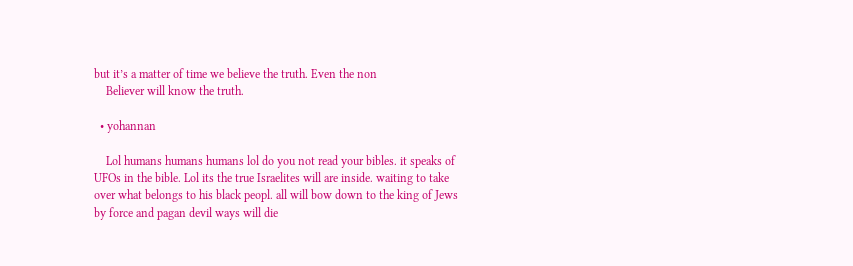but it’s a matter of time we believe the truth. Even the non
    Believer will know the truth.

  • yohannan

    Lol humans humans humans lol do you not read your bibles. it speaks of UFOs in the bible. Lol its the true Israelites will are inside. waiting to take over what belongs to his black peopl. all will bow down to the king of Jews by force and pagan devil ways will die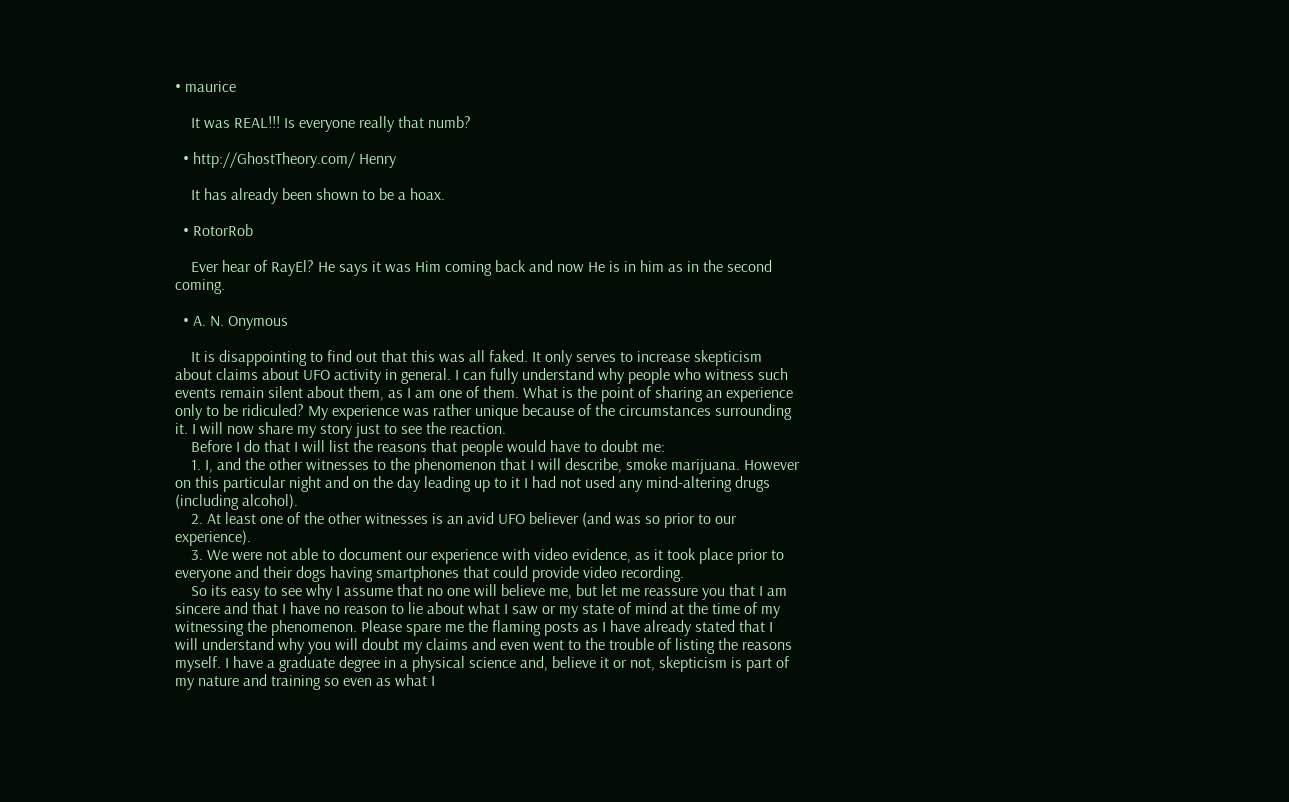• maurice

    It was REAL!!! Is everyone really that numb?

  • http://GhostTheory.com/ Henry

    It has already been shown to be a hoax.

  • RotorRob

    Ever hear of RayEl? He says it was Him coming back and now He is in him as in the second coming.

  • A. N. Onymous

    It is disappointing to find out that this was all faked. It only serves to increase skepticism about claims about UFO activity in general. I can fully understand why people who witness such events remain silent about them, as I am one of them. What is the point of sharing an experience only to be ridiculed? My experience was rather unique because of the circumstances surrounding it. I will now share my story just to see the reaction.
    Before I do that I will list the reasons that people would have to doubt me:
    1. I, and the other witnesses to the phenomenon that I will describe, smoke marijuana. However on this particular night and on the day leading up to it I had not used any mind-altering drugs (including alcohol).
    2. At least one of the other witnesses is an avid UFO believer (and was so prior to our experience).
    3. We were not able to document our experience with video evidence, as it took place prior to everyone and their dogs having smartphones that could provide video recording.
    So its easy to see why I assume that no one will believe me, but let me reassure you that I am sincere and that I have no reason to lie about what I saw or my state of mind at the time of my witnessing the phenomenon. Please spare me the flaming posts as I have already stated that I will understand why you will doubt my claims and even went to the trouble of listing the reasons myself. I have a graduate degree in a physical science and, believe it or not, skepticism is part of my nature and training so even as what I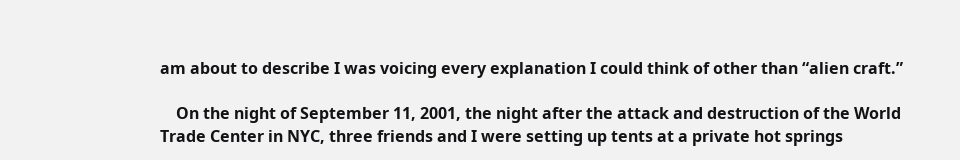am about to describe I was voicing every explanation I could think of other than “alien craft.”

    On the night of September 11, 2001, the night after the attack and destruction of the World Trade Center in NYC, three friends and I were setting up tents at a private hot springs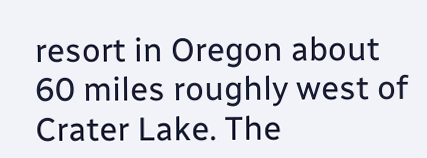resort in Oregon about 60 miles roughly west of Crater Lake. The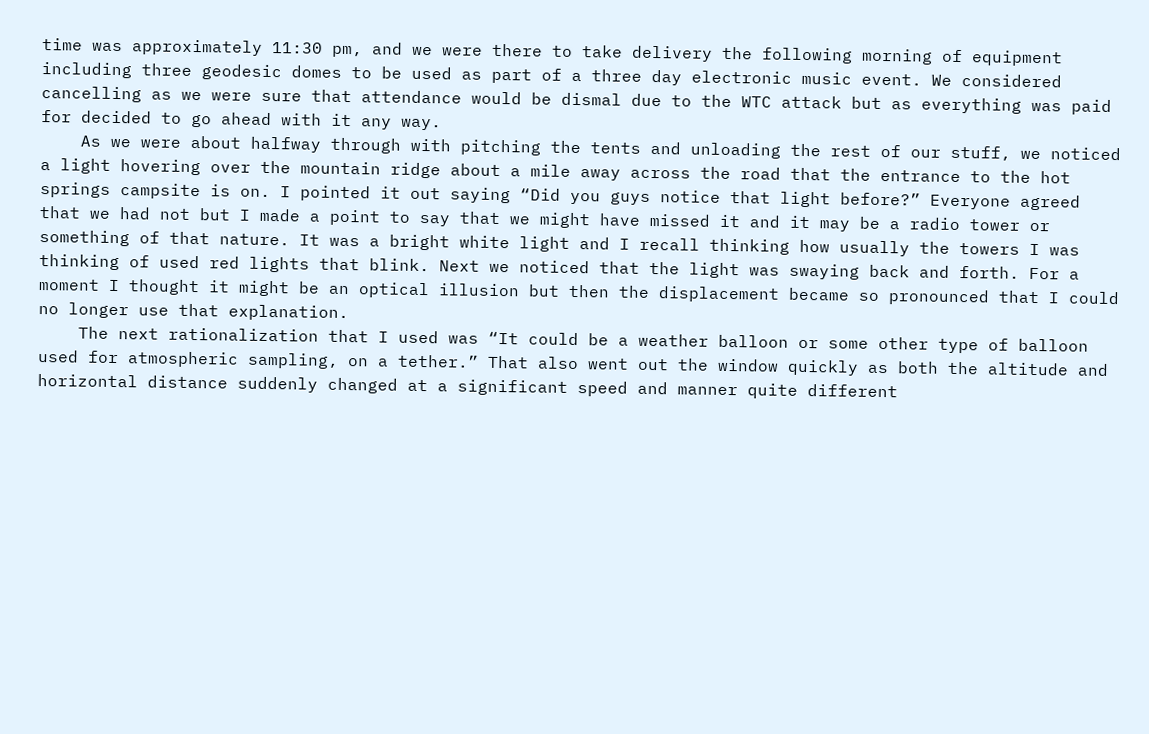time was approximately 11:30 pm, and we were there to take delivery the following morning of equipment including three geodesic domes to be used as part of a three day electronic music event. We considered cancelling as we were sure that attendance would be dismal due to the WTC attack but as everything was paid for decided to go ahead with it any way.
    As we were about halfway through with pitching the tents and unloading the rest of our stuff, we noticed a light hovering over the mountain ridge about a mile away across the road that the entrance to the hot springs campsite is on. I pointed it out saying “Did you guys notice that light before?” Everyone agreed that we had not but I made a point to say that we might have missed it and it may be a radio tower or something of that nature. It was a bright white light and I recall thinking how usually the towers I was thinking of used red lights that blink. Next we noticed that the light was swaying back and forth. For a moment I thought it might be an optical illusion but then the displacement became so pronounced that I could no longer use that explanation.
    The next rationalization that I used was “It could be a weather balloon or some other type of balloon used for atmospheric sampling, on a tether.” That also went out the window quickly as both the altitude and horizontal distance suddenly changed at a significant speed and manner quite different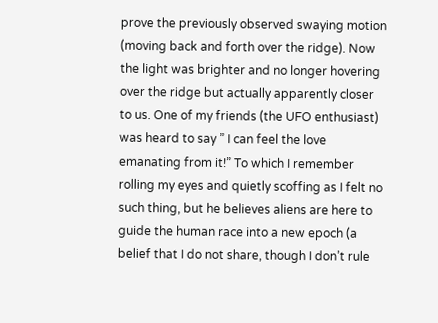prove the previously observed swaying motion (moving back and forth over the ridge). Now the light was brighter and no longer hovering over the ridge but actually apparently closer to us. One of my friends (the UFO enthusiast) was heard to say ” I can feel the love emanating from it!” To which I remember rolling my eyes and quietly scoffing as I felt no such thing, but he believes aliens are here to guide the human race into a new epoch (a belief that I do not share, though I don’t rule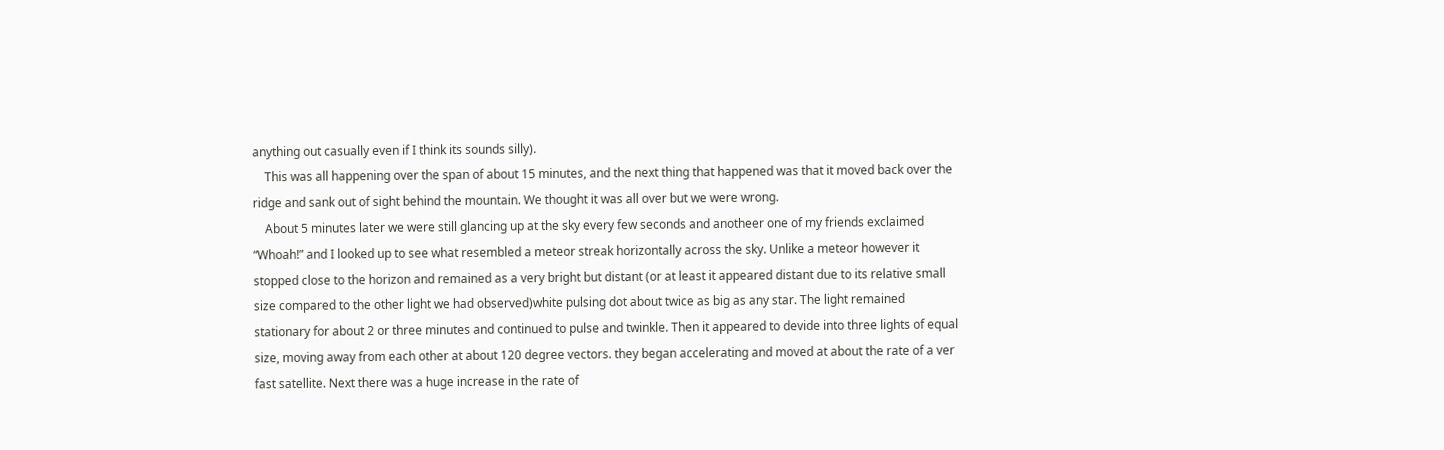anything out casually even if I think its sounds silly).
    This was all happening over the span of about 15 minutes, and the next thing that happened was that it moved back over the ridge and sank out of sight behind the mountain. We thought it was all over but we were wrong.
    About 5 minutes later we were still glancing up at the sky every few seconds and anotheer one of my friends exclaimed “Whoah!” and I looked up to see what resembled a meteor streak horizontally across the sky. Unlike a meteor however it stopped close to the horizon and remained as a very bright but distant (or at least it appeared distant due to its relative small size compared to the other light we had observed)white pulsing dot about twice as big as any star. The light remained stationary for about 2 or three minutes and continued to pulse and twinkle. Then it appeared to devide into three lights of equal size, moving away from each other at about 120 degree vectors. they began accelerating and moved at about the rate of a ver fast satellite. Next there was a huge increase in the rate of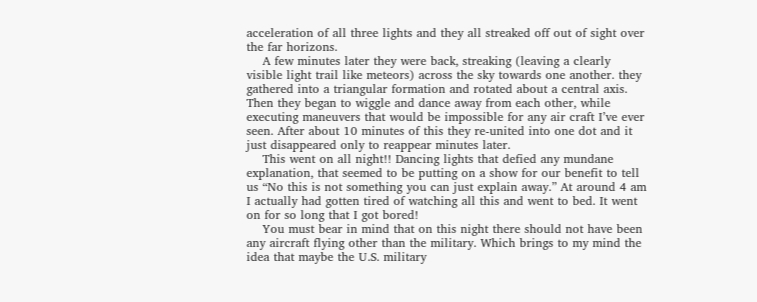acceleration of all three lights and they all streaked off out of sight over the far horizons.
    A few minutes later they were back, streaking (leaving a clearly visible light trail like meteors) across the sky towards one another. they gathered into a triangular formation and rotated about a central axis. Then they began to wiggle and dance away from each other, while executing maneuvers that would be impossible for any air craft I’ve ever seen. After about 10 minutes of this they re-united into one dot and it just disappeared only to reappear minutes later.
    This went on all night!! Dancing lights that defied any mundane explanation, that seemed to be putting on a show for our benefit to tell us “No this is not something you can just explain away.” At around 4 am I actually had gotten tired of watching all this and went to bed. It went on for so long that I got bored!
    You must bear in mind that on this night there should not have been any aircraft flying other than the military. Which brings to my mind the idea that maybe the U.S. military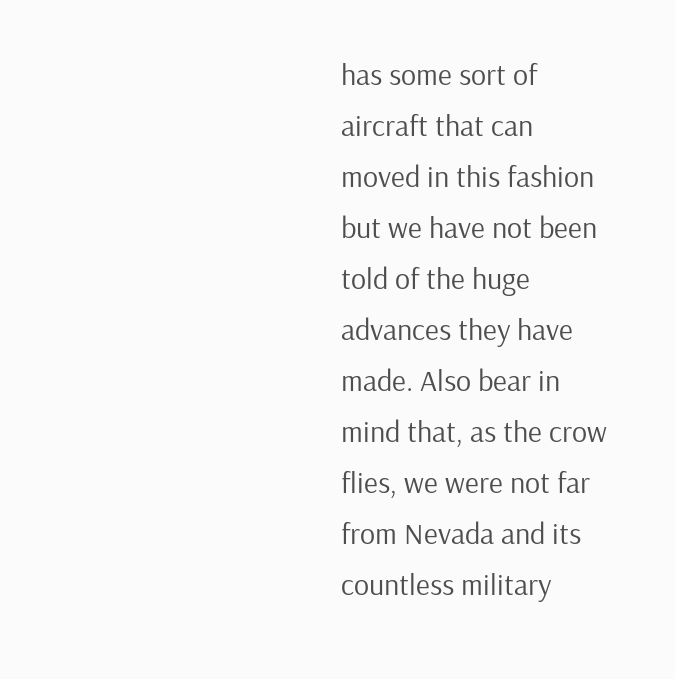has some sort of aircraft that can moved in this fashion but we have not been told of the huge advances they have made. Also bear in mind that, as the crow flies, we were not far from Nevada and its countless military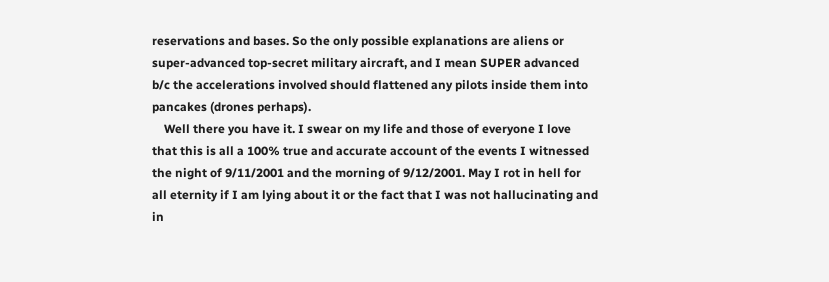reservations and bases. So the only possible explanations are aliens or super-advanced top-secret military aircraft, and I mean SUPER advanced b/c the accelerations involved should flattened any pilots inside them into pancakes (drones perhaps).
    Well there you have it. I swear on my life and those of everyone I love that this is all a 100% true and accurate account of the events I witnessed the night of 9/11/2001 and the morning of 9/12/2001. May I rot in hell for all eternity if I am lying about it or the fact that I was not hallucinating and in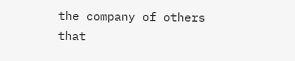the company of others that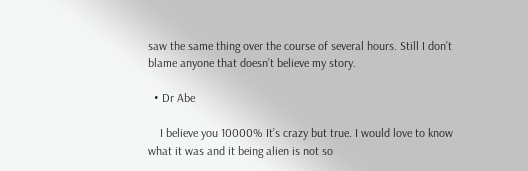saw the same thing over the course of several hours. Still I don’t blame anyone that doesn’t believe my story.

  • Dr Abe

    I believe you 10000% It’s crazy but true. I would love to know what it was and it being alien is not so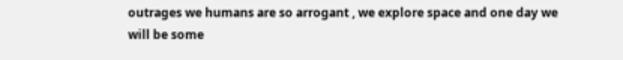outrages we humans are so arrogant , we explore space and one day we will be some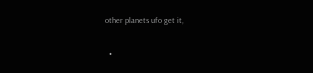other planets ufo get it,

  •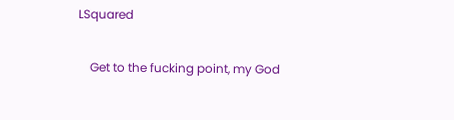LSquared

    Get to the fucking point, my God